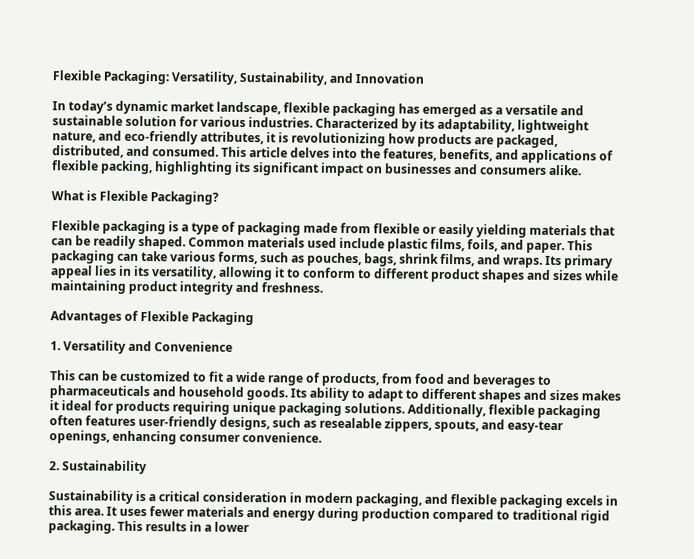Flexible Packaging: Versatility, Sustainability, and Innovation

In today’s dynamic market landscape, flexible packaging has emerged as a versatile and sustainable solution for various industries. Characterized by its adaptability, lightweight nature, and eco-friendly attributes, it is revolutionizing how products are packaged, distributed, and consumed. This article delves into the features, benefits, and applications of flexible packing, highlighting its significant impact on businesses and consumers alike.

What is Flexible Packaging?

Flexible packaging is a type of packaging made from flexible or easily yielding materials that can be readily shaped. Common materials used include plastic films, foils, and paper. This packaging can take various forms, such as pouches, bags, shrink films, and wraps. Its primary appeal lies in its versatility, allowing it to conform to different product shapes and sizes while maintaining product integrity and freshness.

Advantages of Flexible Packaging

1. Versatility and Convenience

This can be customized to fit a wide range of products, from food and beverages to pharmaceuticals and household goods. Its ability to adapt to different shapes and sizes makes it ideal for products requiring unique packaging solutions. Additionally, flexible packaging often features user-friendly designs, such as resealable zippers, spouts, and easy-tear openings, enhancing consumer convenience.

2. Sustainability

Sustainability is a critical consideration in modern packaging, and flexible packaging excels in this area. It uses fewer materials and energy during production compared to traditional rigid packaging. This results in a lower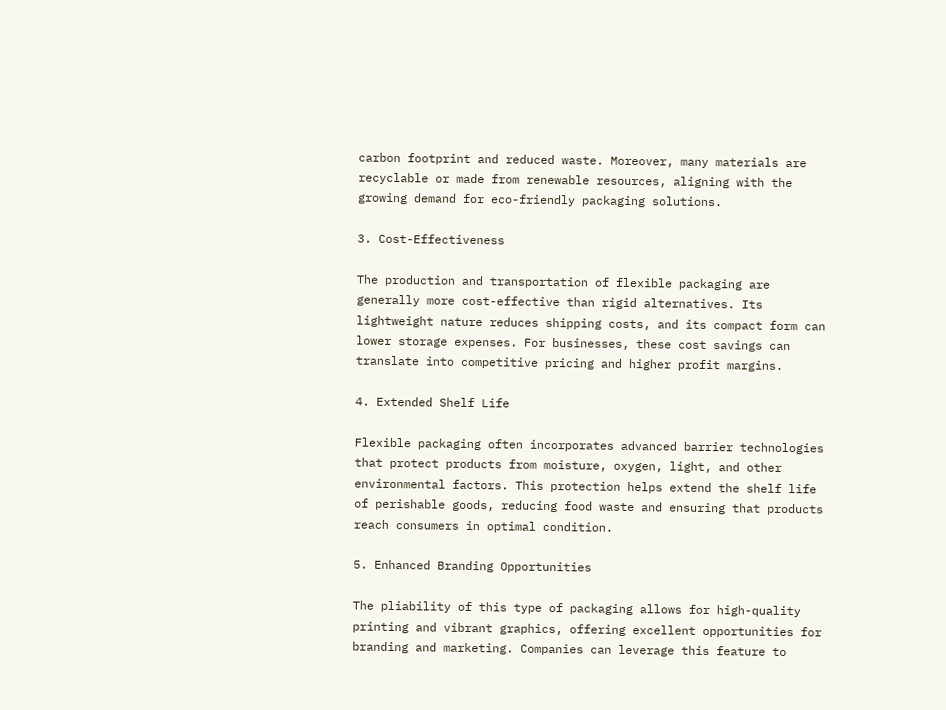carbon footprint and reduced waste. Moreover, many materials are recyclable or made from renewable resources, aligning with the growing demand for eco-friendly packaging solutions.

3. Cost-Effectiveness

The production and transportation of flexible packaging are generally more cost-effective than rigid alternatives. Its lightweight nature reduces shipping costs, and its compact form can lower storage expenses. For businesses, these cost savings can translate into competitive pricing and higher profit margins.

4. Extended Shelf Life

Flexible packaging often incorporates advanced barrier technologies that protect products from moisture, oxygen, light, and other environmental factors. This protection helps extend the shelf life of perishable goods, reducing food waste and ensuring that products reach consumers in optimal condition.

5. Enhanced Branding Opportunities

The pliability of this type of packaging allows for high-quality printing and vibrant graphics, offering excellent opportunities for branding and marketing. Companies can leverage this feature to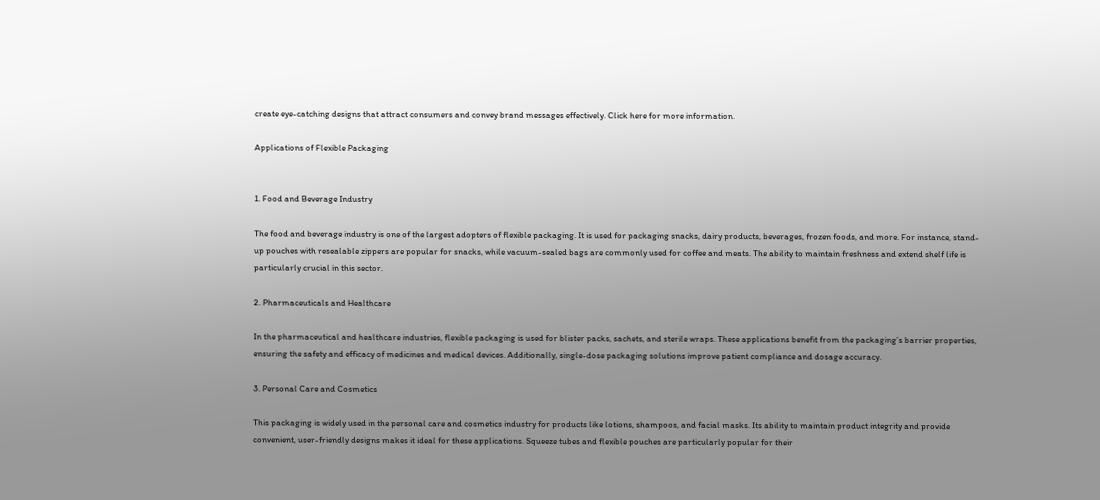create eye-catching designs that attract consumers and convey brand messages effectively. Click here for more information.

Applications of Flexible Packaging


1. Food and Beverage Industry

The food and beverage industry is one of the largest adopters of flexible packaging. It is used for packaging snacks, dairy products, beverages, frozen foods, and more. For instance, stand-up pouches with resealable zippers are popular for snacks, while vacuum-sealed bags are commonly used for coffee and meats. The ability to maintain freshness and extend shelf life is particularly crucial in this sector.

2. Pharmaceuticals and Healthcare

In the pharmaceutical and healthcare industries, flexible packaging is used for blister packs, sachets, and sterile wraps. These applications benefit from the packaging’s barrier properties, ensuring the safety and efficacy of medicines and medical devices. Additionally, single-dose packaging solutions improve patient compliance and dosage accuracy.

3. Personal Care and Cosmetics

This packaging is widely used in the personal care and cosmetics industry for products like lotions, shampoos, and facial masks. Its ability to maintain product integrity and provide convenient, user-friendly designs makes it ideal for these applications. Squeeze tubes and flexible pouches are particularly popular for their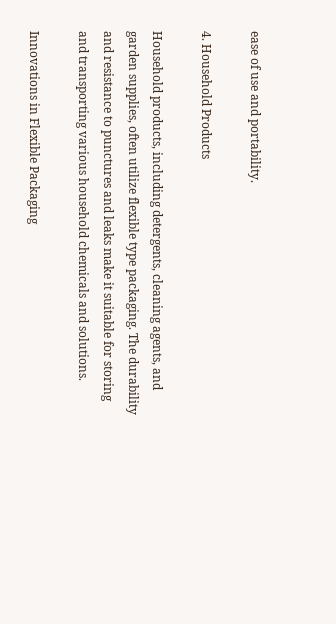ease of use and portability.

4. Household Products

Household products, including detergents, cleaning agents, and garden supplies, often utilize flexible type packaging. The durability and resistance to punctures and leaks make it suitable for storing and transporting various household chemicals and solutions.

Innovations in Flexible Packaging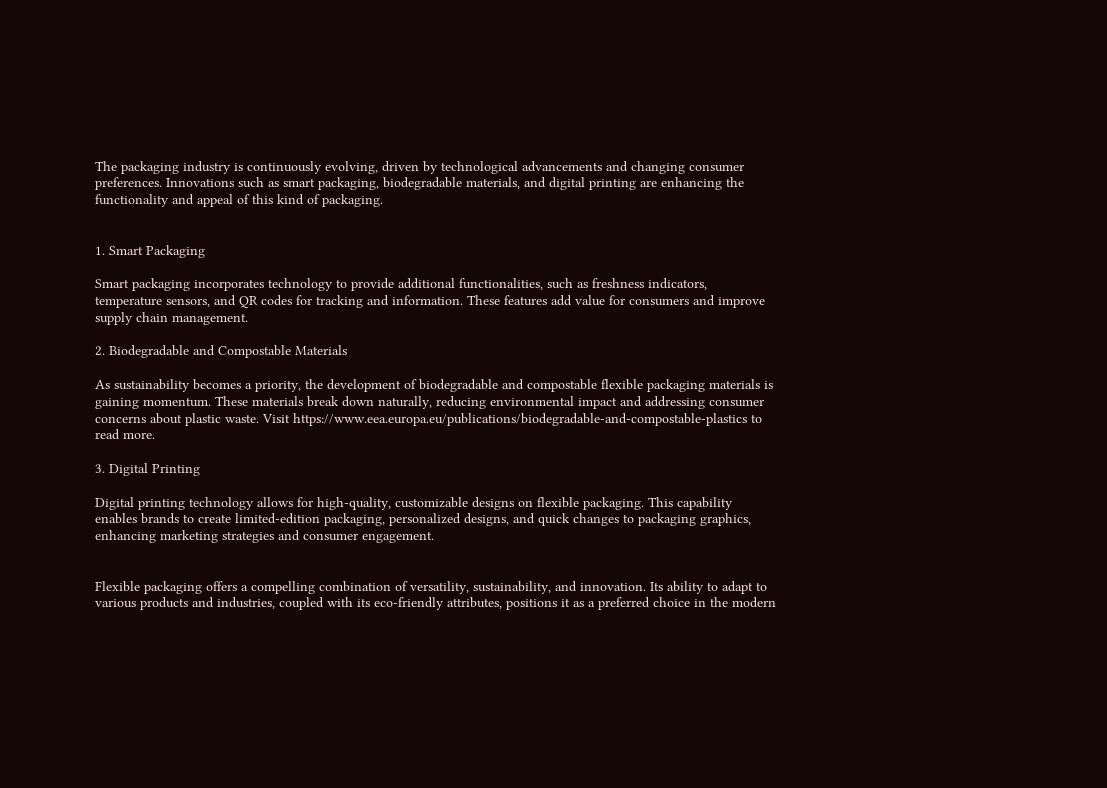The packaging industry is continuously evolving, driven by technological advancements and changing consumer preferences. Innovations such as smart packaging, biodegradable materials, and digital printing are enhancing the functionality and appeal of this kind of packaging.


1. Smart Packaging

Smart packaging incorporates technology to provide additional functionalities, such as freshness indicators, temperature sensors, and QR codes for tracking and information. These features add value for consumers and improve supply chain management.

2. Biodegradable and Compostable Materials

As sustainability becomes a priority, the development of biodegradable and compostable flexible packaging materials is gaining momentum. These materials break down naturally, reducing environmental impact and addressing consumer concerns about plastic waste. Visit https://www.eea.europa.eu/publications/biodegradable-and-compostable-plastics to read more.

3. Digital Printing

Digital printing technology allows for high-quality, customizable designs on flexible packaging. This capability enables brands to create limited-edition packaging, personalized designs, and quick changes to packaging graphics, enhancing marketing strategies and consumer engagement.


Flexible packaging offers a compelling combination of versatility, sustainability, and innovation. Its ability to adapt to various products and industries, coupled with its eco-friendly attributes, positions it as a preferred choice in the modern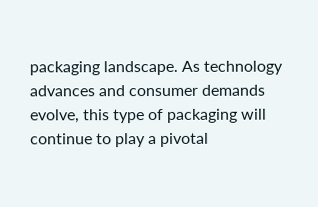packaging landscape. As technology advances and consumer demands evolve, this type of packaging will continue to play a pivotal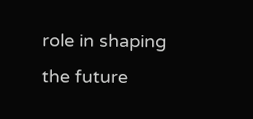role in shaping the future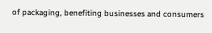of packaging, benefiting businesses and consumers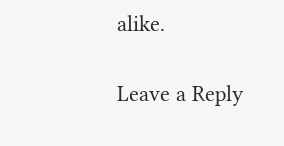alike.

Leave a Reply